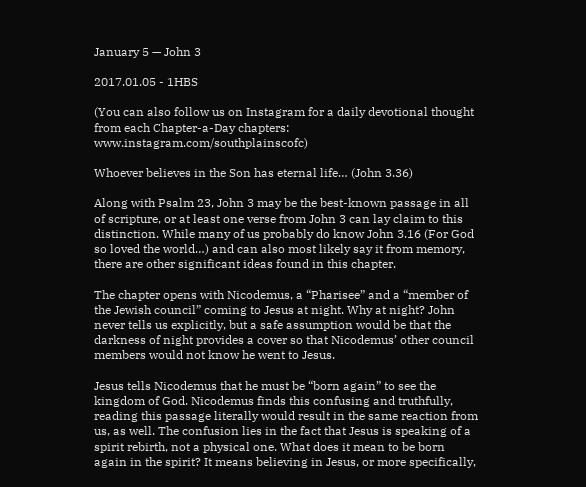January 5 — John 3

2017.01.05 - 1HBS

(You can also follow us on Instagram for a daily devotional thought from each Chapter-a-Day chapters: www.instagram.com/southplainscofc)

Whoever believes in the Son has eternal life… (John 3.36)

Along with Psalm 23, John 3 may be the best-known passage in all of scripture, or at least one verse from John 3 can lay claim to this distinction. While many of us probably do know John 3.16 (For God so loved the world…) and can also most likely say it from memory, there are other significant ideas found in this chapter.

The chapter opens with Nicodemus, a “Pharisee” and a “member of the Jewish council” coming to Jesus at night. Why at night? John never tells us explicitly, but a safe assumption would be that the darkness of night provides a cover so that Nicodemus’ other council members would not know he went to Jesus.

Jesus tells Nicodemus that he must be “born again” to see the kingdom of God. Nicodemus finds this confusing and truthfully, reading this passage literally would result in the same reaction from us, as well. The confusion lies in the fact that Jesus is speaking of a spirit rebirth, not a physical one. What does it mean to be born again in the spirit? It means believing in Jesus, or more specifically,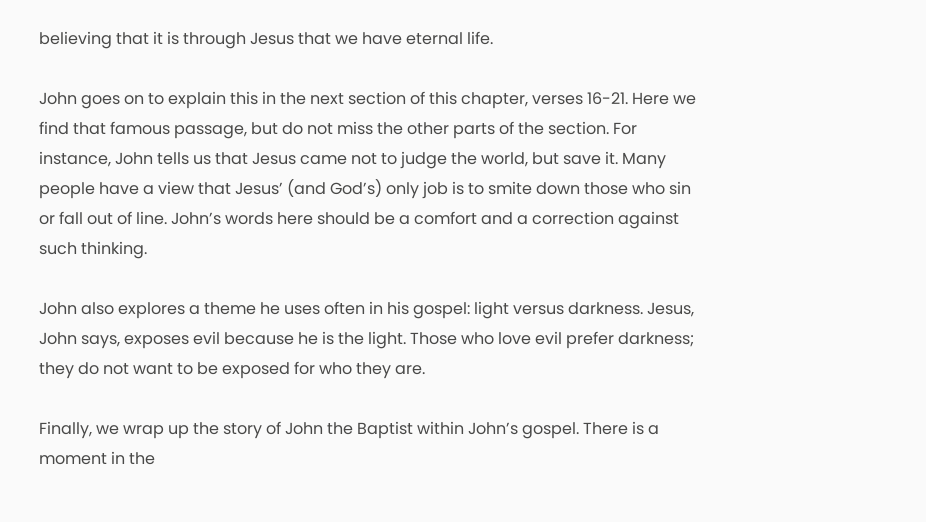believing that it is through Jesus that we have eternal life.

John goes on to explain this in the next section of this chapter, verses 16-21. Here we find that famous passage, but do not miss the other parts of the section. For instance, John tells us that Jesus came not to judge the world, but save it. Many people have a view that Jesus’ (and God’s) only job is to smite down those who sin or fall out of line. John’s words here should be a comfort and a correction against such thinking.

John also explores a theme he uses often in his gospel: light versus darkness. Jesus, John says, exposes evil because he is the light. Those who love evil prefer darkness; they do not want to be exposed for who they are.

Finally, we wrap up the story of John the Baptist within John’s gospel. There is a moment in the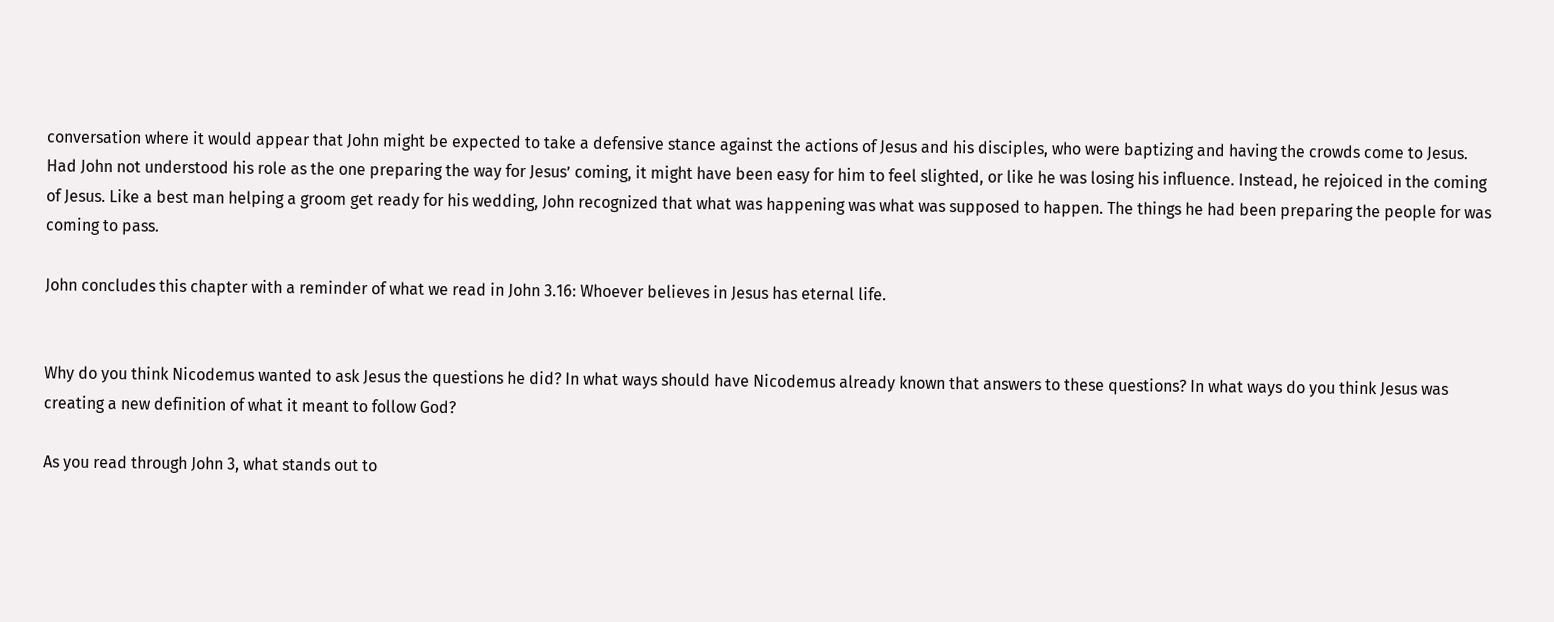conversation where it would appear that John might be expected to take a defensive stance against the actions of Jesus and his disciples, who were baptizing and having the crowds come to Jesus. Had John not understood his role as the one preparing the way for Jesus’ coming, it might have been easy for him to feel slighted, or like he was losing his influence. Instead, he rejoiced in the coming of Jesus. Like a best man helping a groom get ready for his wedding, John recognized that what was happening was what was supposed to happen. The things he had been preparing the people for was coming to pass.

John concludes this chapter with a reminder of what we read in John 3.16: Whoever believes in Jesus has eternal life.


Why do you think Nicodemus wanted to ask Jesus the questions he did? In what ways should have Nicodemus already known that answers to these questions? In what ways do you think Jesus was creating a new definition of what it meant to follow God?

As you read through John 3, what stands out to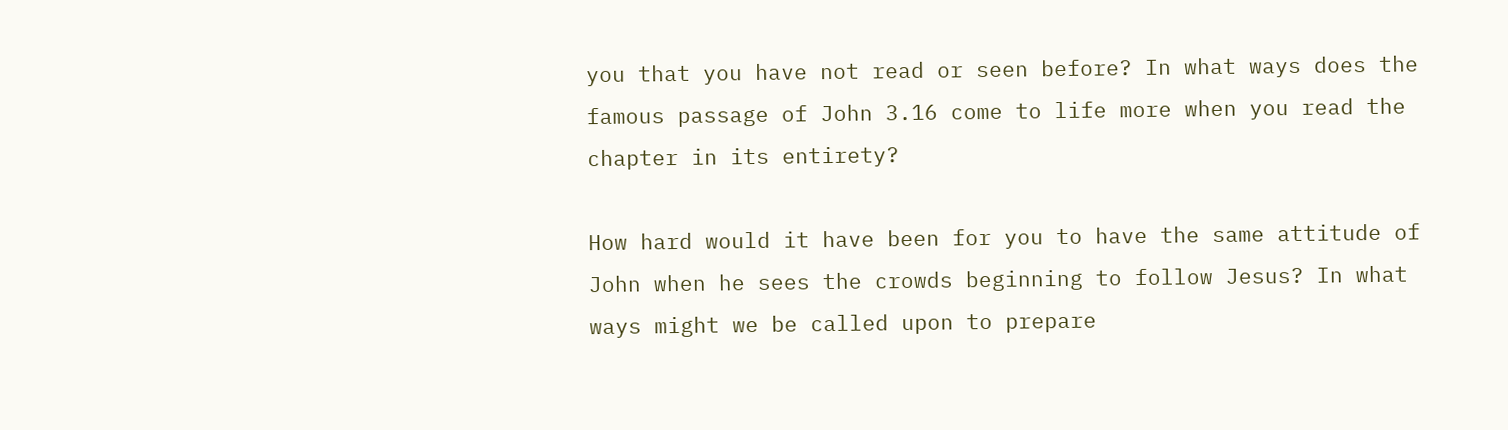you that you have not read or seen before? In what ways does the famous passage of John 3.16 come to life more when you read the chapter in its entirety?

How hard would it have been for you to have the same attitude of John when he sees the crowds beginning to follow Jesus? In what ways might we be called upon to prepare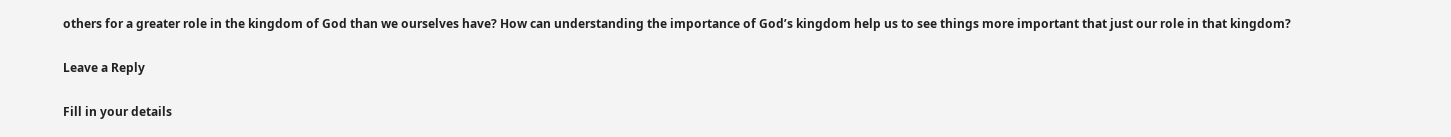others for a greater role in the kingdom of God than we ourselves have? How can understanding the importance of God’s kingdom help us to see things more important that just our role in that kingdom?

Leave a Reply

Fill in your details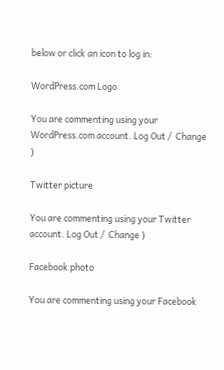below or click an icon to log in:

WordPress.com Logo

You are commenting using your WordPress.com account. Log Out /  Change )

Twitter picture

You are commenting using your Twitter account. Log Out /  Change )

Facebook photo

You are commenting using your Facebook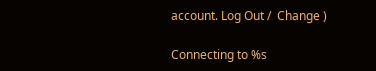account. Log Out /  Change )

Connecting to %s